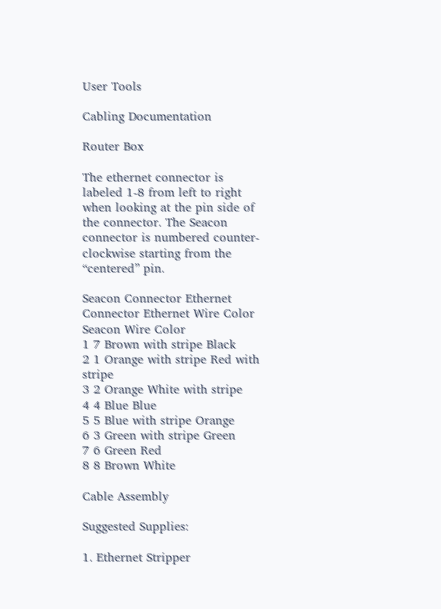User Tools

Cabling Documentation

Router Box

The ethernet connector is labeled 1-8 from left to right when looking at the pin side of the connector. The Seacon connector is numbered counter-clockwise starting from the “centered” pin.

Seacon Connector Ethernet Connector Ethernet Wire Color Seacon Wire Color
1 7 Brown with stripe Black
2 1 Orange with stripe Red with stripe
3 2 Orange White with stripe
4 4 Blue Blue
5 5 Blue with stripe Orange
6 3 Green with stripe Green
7 6 Green Red
8 8 Brown White

Cable Assembly

Suggested Supplies:

1. Ethernet Stripper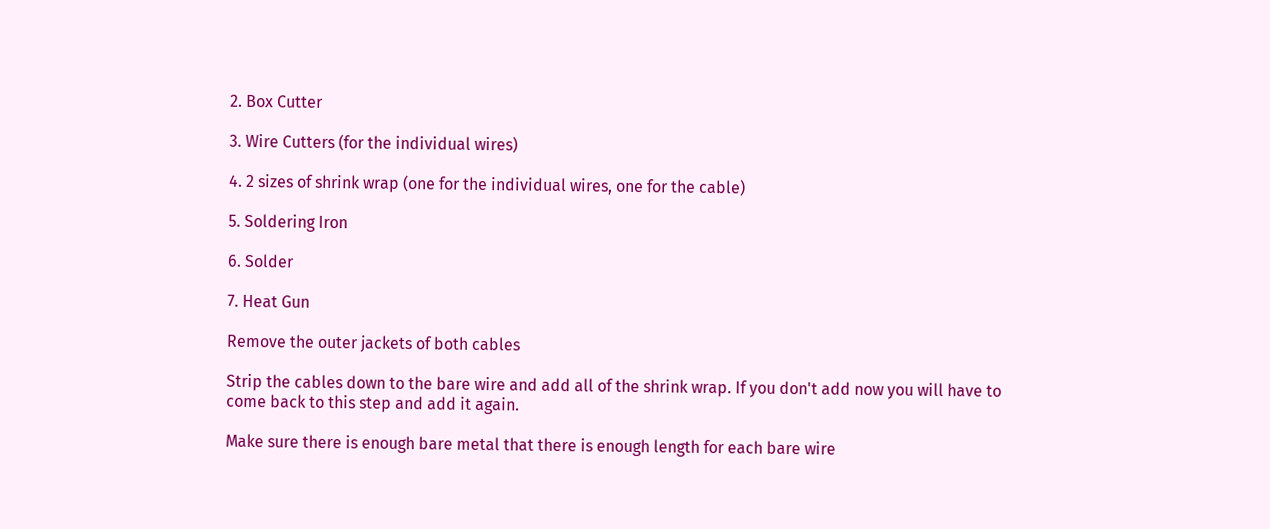2. Box Cutter

3. Wire Cutters (for the individual wires)

4. 2 sizes of shrink wrap (one for the individual wires, one for the cable)

5. Soldering Iron

6. Solder

7. Heat Gun

Remove the outer jackets of both cables

Strip the cables down to the bare wire and add all of the shrink wrap. If you don't add now you will have to come back to this step and add it again.

Make sure there is enough bare metal that there is enough length for each bare wire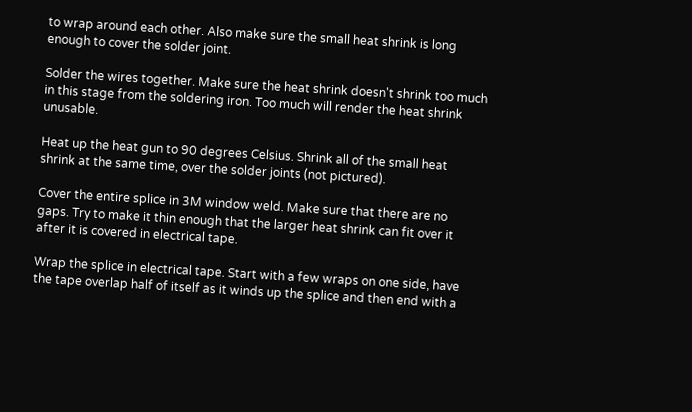to wrap around each other. Also make sure the small heat shrink is long enough to cover the solder joint.

Solder the wires together. Make sure the heat shrink doesn't shrink too much in this stage from the soldering iron. Too much will render the heat shrink unusable.

Heat up the heat gun to 90 degrees Celsius. Shrink all of the small heat shrink at the same time, over the solder joints (not pictured).

Cover the entire splice in 3M window weld. Make sure that there are no gaps. Try to make it thin enough that the larger heat shrink can fit over it after it is covered in electrical tape.

Wrap the splice in electrical tape. Start with a few wraps on one side, have the tape overlap half of itself as it winds up the splice and then end with a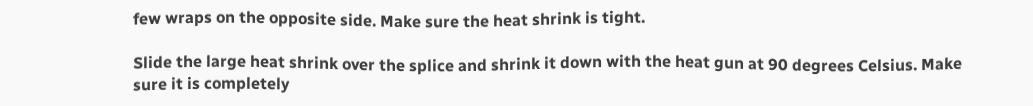few wraps on the opposite side. Make sure the heat shrink is tight.

Slide the large heat shrink over the splice and shrink it down with the heat gun at 90 degrees Celsius. Make sure it is completely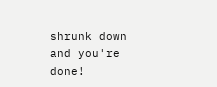shrunk down and you're done!